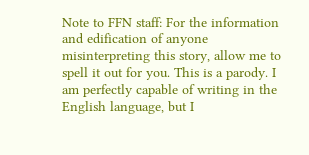Note to FFN staff: For the information and edification of anyone misinterpreting this story, allow me to spell it out for you. This is a parody. I am perfectly capable of writing in the English language, but I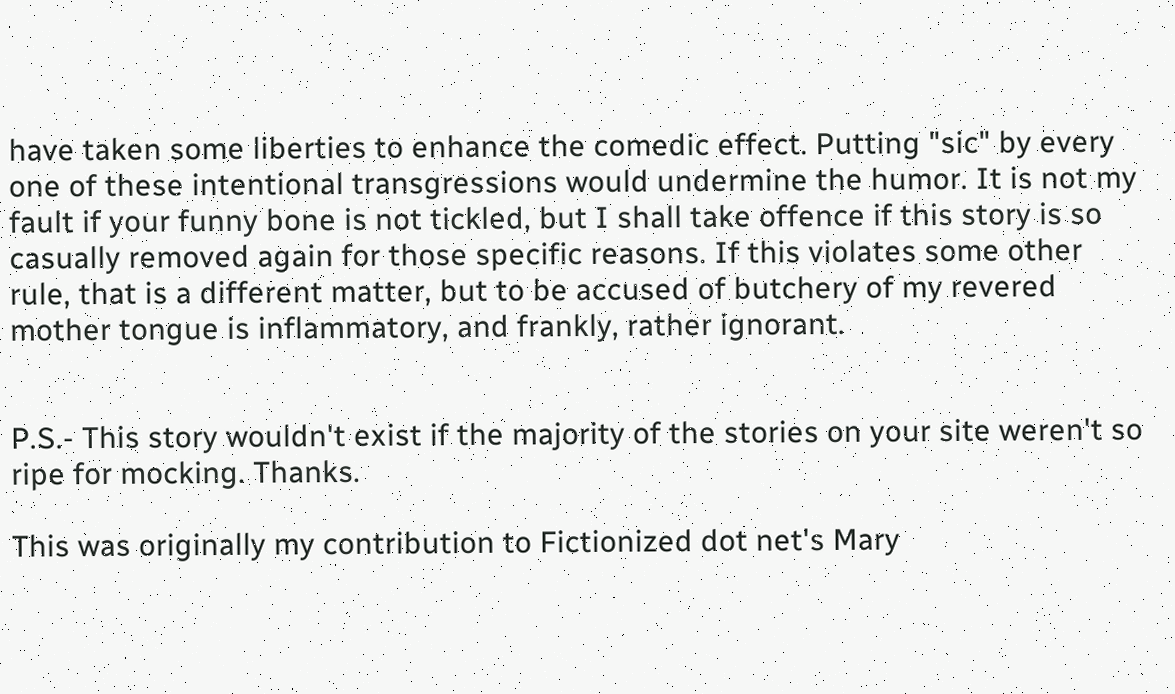have taken some liberties to enhance the comedic effect. Putting "sic" by every one of these intentional transgressions would undermine the humor. It is not my fault if your funny bone is not tickled, but I shall take offence if this story is so casually removed again for those specific reasons. If this violates some other rule, that is a different matter, but to be accused of butchery of my revered mother tongue is inflammatory, and frankly, rather ignorant.


P.S.- This story wouldn't exist if the majority of the stories on your site weren't so ripe for mocking. Thanks.

This was originally my contribution to Fictionized dot net's Mary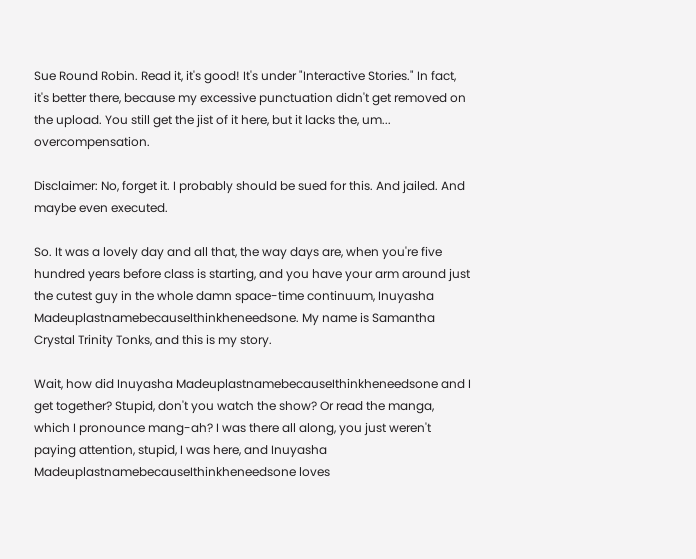Sue Round Robin. Read it, it's good! It's under "Interactive Stories." In fact, it's better there, because my excessive punctuation didn't get removed on the upload. You still get the jist of it here, but it lacks the, um... overcompensation.

Disclaimer: No, forget it. I probably should be sued for this. And jailed. And maybe even executed.

So. It was a lovely day and all that, the way days are, when you're five hundred years before class is starting, and you have your arm around just the cutest guy in the whole damn space-time continuum, Inuyasha MadeuplastnamebecauseIthinkheneedsone. My name is Samantha Crystal Trinity Tonks, and this is my story.

Wait, how did Inuyasha MadeuplastnamebecauseIthinkheneedsone and I get together? Stupid, don't you watch the show? Or read the manga, which I pronounce mang-ah? I was there all along, you just weren't paying attention, stupid, I was here, and Inuyasha MadeuplastnamebecauseIthinkheneedsone loves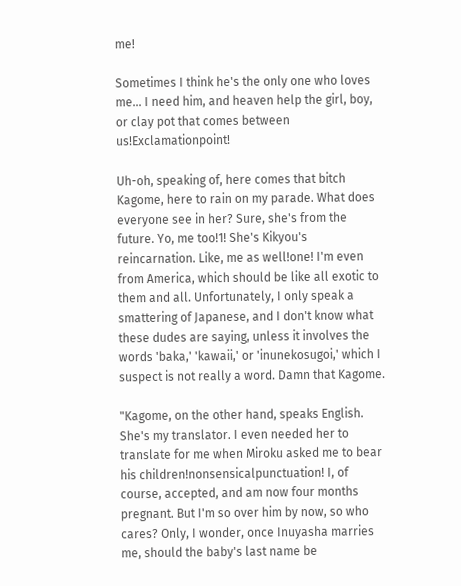me!

Sometimes I think he's the only one who loves me… I need him, and heaven help the girl, boy, or clay pot that comes between us!Exclamationpoint!

Uh-oh, speaking of, here comes that bitch Kagome, here to rain on my parade. What does everyone see in her? Sure, she's from the future. Yo, me too!1! She's Kikyou's reincarnation. Like, me as well!one! I'm even from America, which should be like all exotic to them and all. Unfortunately, I only speak a smattering of Japanese, and I don't know what these dudes are saying, unless it involves the words 'baka,' 'kawaii,' or 'inunekosugoi,' which I suspect is not really a word. Damn that Kagome.

"Kagome, on the other hand, speaks English. She's my translator. I even needed her to translate for me when Miroku asked me to bear his children!nonsensicalpunctuation! I, of course, accepted, and am now four months pregnant. But I'm so over him by now, so who cares? Only, I wonder, once Inuyasha marries me, should the baby's last name be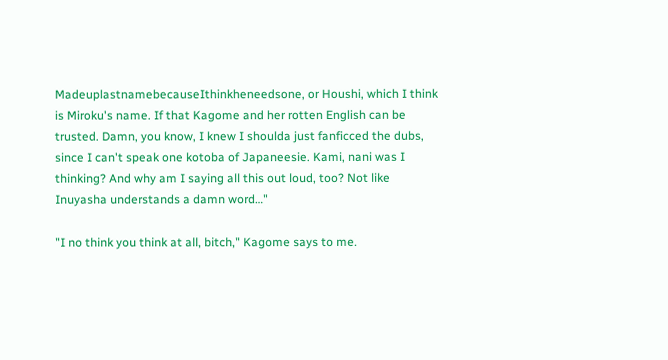MadeuplastnamebecauseIthinkheneedsone, or Houshi, which I think is Miroku's name. If that Kagome and her rotten English can be trusted. Damn, you know, I knew I shoulda just fanficced the dubs, since I can't speak one kotoba of Japaneesie. Kami, nani was I thinking? And why am I saying all this out loud, too? Not like Inuyasha understands a damn word…"

"I no think you think at all, bitch," Kagome says to me.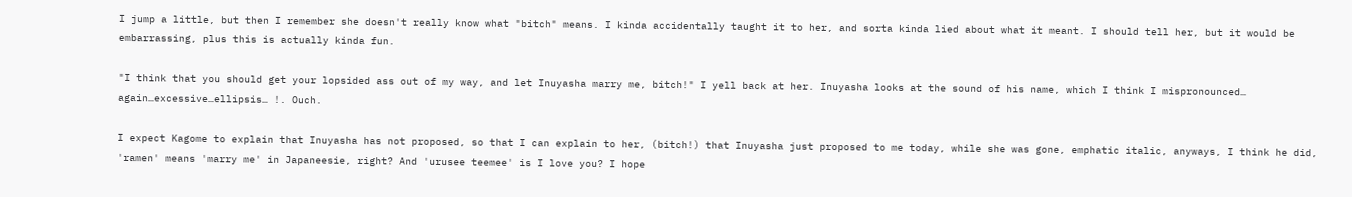I jump a little, but then I remember she doesn't really know what "bitch" means. I kinda accidentally taught it to her, and sorta kinda lied about what it meant. I should tell her, but it would be embarrassing, plus this is actually kinda fun.

"I think that you should get your lopsided ass out of my way, and let Inuyasha marry me, bitch!" I yell back at her. Inuyasha looks at the sound of his name, which I think I mispronounced… again…excessive…ellipsis… !. Ouch.

I expect Kagome to explain that Inuyasha has not proposed, so that I can explain to her, (bitch!) that Inuyasha just proposed to me today, while she was gone, emphatic italic, anyways, I think he did, 'ramen' means 'marry me' in Japaneesie, right? And 'urusee teemee' is I love you? I hope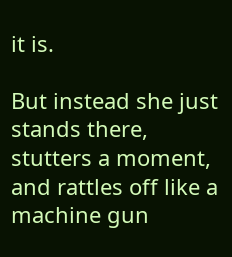it is.

But instead she just stands there, stutters a moment, and rattles off like a machine gun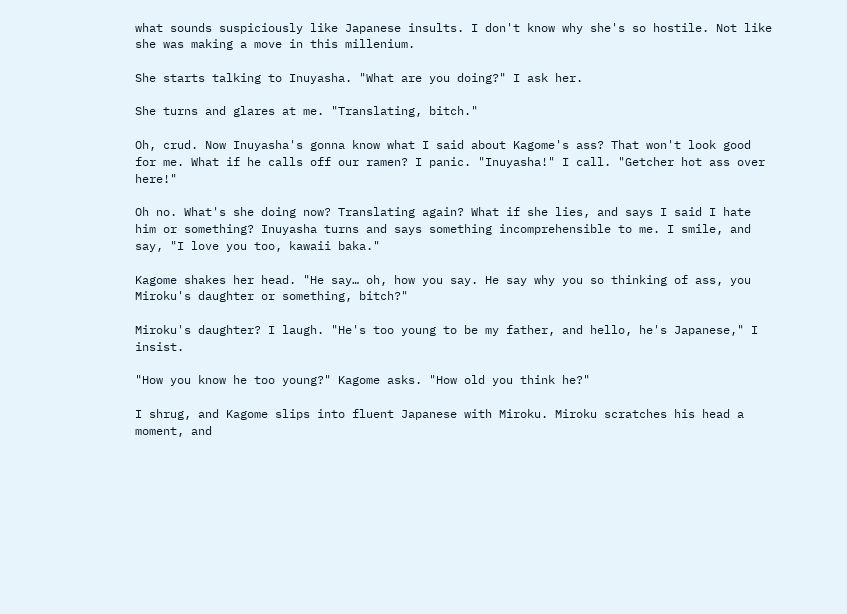what sounds suspiciously like Japanese insults. I don't know why she's so hostile. Not like she was making a move in this millenium.

She starts talking to Inuyasha. "What are you doing?" I ask her.

She turns and glares at me. "Translating, bitch."

Oh, crud. Now Inuyasha's gonna know what I said about Kagome's ass? That won't look good for me. What if he calls off our ramen? I panic. "Inuyasha!" I call. "Getcher hot ass over here!"

Oh no. What's she doing now? Translating again? What if she lies, and says I said I hate him or something? Inuyasha turns and says something incomprehensible to me. I smile, and say, "I love you too, kawaii baka."

Kagome shakes her head. "He say… oh, how you say. He say why you so thinking of ass, you Miroku's daughter or something, bitch?"

Miroku's daughter? I laugh. "He's too young to be my father, and hello, he's Japanese," I insist.

"How you know he too young?" Kagome asks. "How old you think he?"

I shrug, and Kagome slips into fluent Japanese with Miroku. Miroku scratches his head a moment, and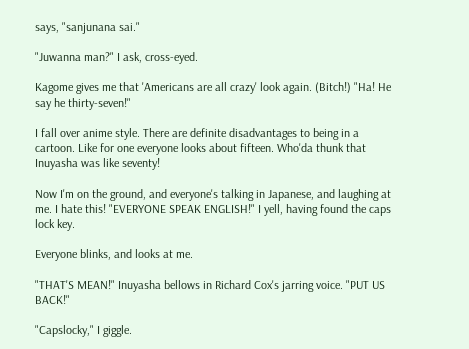says, "sanjunana sai."

"Juwanna man?" I ask, cross-eyed.

Kagome gives me that 'Americans are all crazy' look again. (Bitch!) "Ha! He say he thirty-seven!"

I fall over anime style. There are definite disadvantages to being in a cartoon. Like for one everyone looks about fifteen. Who'da thunk that Inuyasha was like seventy!

Now I'm on the ground, and everyone's talking in Japanese, and laughing at me. I hate this! "EVERYONE SPEAK ENGLISH!" I yell, having found the caps lock key.

Everyone blinks, and looks at me.

"THAT'S MEAN!" Inuyasha bellows in Richard Cox's jarring voice. "PUT US BACK!"

"Capslocky," I giggle.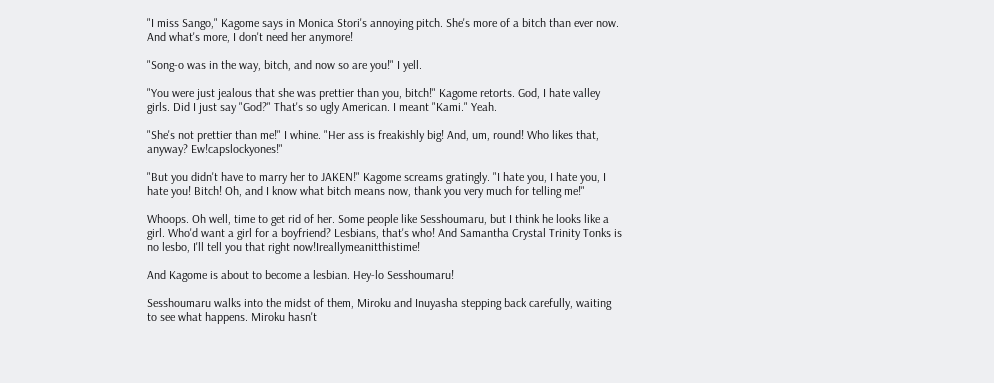"I miss Sango," Kagome says in Monica Stori's annoying pitch. She's more of a bitch than ever now. And what's more, I don't need her anymore!

"Song-o was in the way, bitch, and now so are you!" I yell.

"You were just jealous that she was prettier than you, bitch!" Kagome retorts. God, I hate valley girls. Did I just say "God?" That's so ugly American. I meant "Kami." Yeah.

"She's not prettier than me!" I whine. "Her ass is freakishly big! And, um, round! Who likes that, anyway? Ew!capslockyones!"

"But you didn't have to marry her to JAKEN!" Kagome screams gratingly. "I hate you, I hate you, I hate you! Bitch! Oh, and I know what bitch means now, thank you very much for telling me!"

Whoops. Oh well, time to get rid of her. Some people like Sesshoumaru, but I think he looks like a girl. Who'd want a girl for a boyfriend? Lesbians, that's who! And Samantha Crystal Trinity Tonks is no lesbo, I'll tell you that right now!Ireallymeanitthistime!

And Kagome is about to become a lesbian. Hey-lo Sesshoumaru!

Sesshoumaru walks into the midst of them, Miroku and Inuyasha stepping back carefully, waiting to see what happens. Miroku hasn't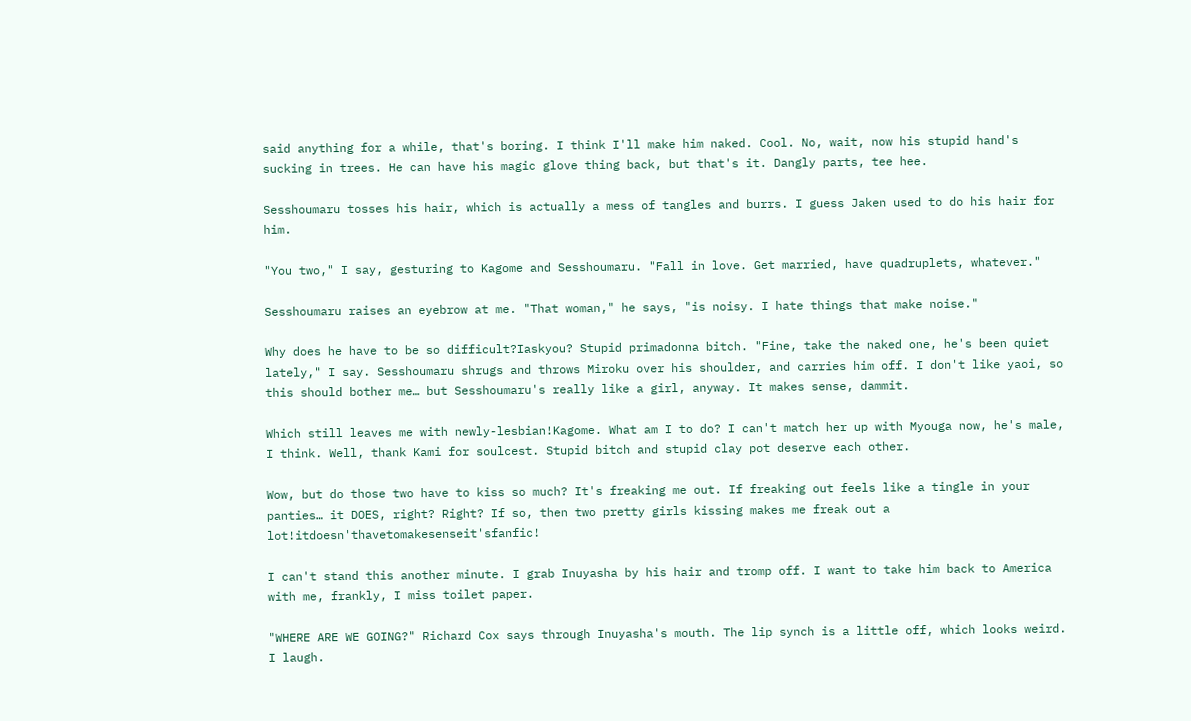said anything for a while, that's boring. I think I'll make him naked. Cool. No, wait, now his stupid hand's sucking in trees. He can have his magic glove thing back, but that's it. Dangly parts, tee hee.

Sesshoumaru tosses his hair, which is actually a mess of tangles and burrs. I guess Jaken used to do his hair for him.

"You two," I say, gesturing to Kagome and Sesshoumaru. "Fall in love. Get married, have quadruplets, whatever."

Sesshoumaru raises an eyebrow at me. "That woman," he says, "is noisy. I hate things that make noise."

Why does he have to be so difficult?Iaskyou? Stupid primadonna bitch. "Fine, take the naked one, he's been quiet lately," I say. Sesshoumaru shrugs and throws Miroku over his shoulder, and carries him off. I don't like yaoi, so this should bother me… but Sesshoumaru's really like a girl, anyway. It makes sense, dammit.

Which still leaves me with newly-lesbian!Kagome. What am I to do? I can't match her up with Myouga now, he's male, I think. Well, thank Kami for soulcest. Stupid bitch and stupid clay pot deserve each other.

Wow, but do those two have to kiss so much? It's freaking me out. If freaking out feels like a tingle in your panties… it DOES, right? Right? If so, then two pretty girls kissing makes me freak out a lot!itdoesn'thavetomakesenseit'sfanfic!

I can't stand this another minute. I grab Inuyasha by his hair and tromp off. I want to take him back to America with me, frankly, I miss toilet paper.

"WHERE ARE WE GOING?" Richard Cox says through Inuyasha's mouth. The lip synch is a little off, which looks weird. I laugh.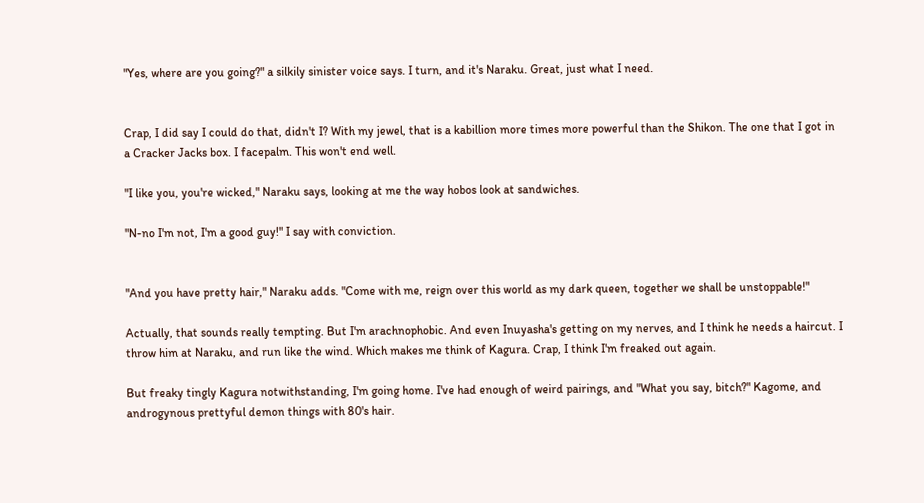"Yes, where are you going?" a silkily sinister voice says. I turn, and it's Naraku. Great, just what I need.


Crap, I did say I could do that, didn't I? With my jewel, that is a kabillion more times more powerful than the Shikon. The one that I got in a Cracker Jacks box. I facepalm. This won't end well.

"I like you, you're wicked," Naraku says, looking at me the way hobos look at sandwiches.

"N-no I'm not, I'm a good guy!" I say with conviction.


"And you have pretty hair," Naraku adds. "Come with me, reign over this world as my dark queen, together we shall be unstoppable!"

Actually, that sounds really tempting. But I'm arachnophobic. And even Inuyasha's getting on my nerves, and I think he needs a haircut. I throw him at Naraku, and run like the wind. Which makes me think of Kagura. Crap, I think I'm freaked out again.

But freaky tingly Kagura notwithstanding, I'm going home. I've had enough of weird pairings, and "What you say, bitch?" Kagome, and androgynous prettyful demon things with 80's hair.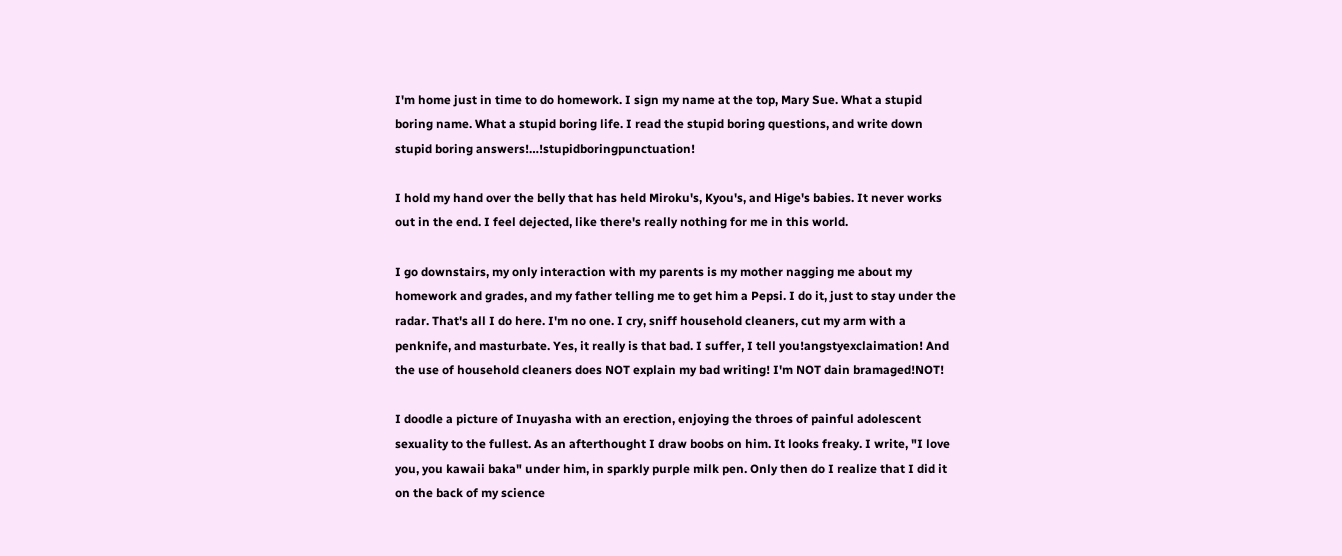I'm home just in time to do homework. I sign my name at the top, Mary Sue. What a stupid boring name. What a stupid boring life. I read the stupid boring questions, and write down stupid boring answers!…!stupidboringpunctuation!

I hold my hand over the belly that has held Miroku's, Kyou's, and Hige's babies. It never works out in the end. I feel dejected, like there's really nothing for me in this world.

I go downstairs, my only interaction with my parents is my mother nagging me about my homework and grades, and my father telling me to get him a Pepsi. I do it, just to stay under the radar. That's all I do here. I'm no one. I cry, sniff household cleaners, cut my arm with a penknife, and masturbate. Yes, it really is that bad. I suffer, I tell you!angstyexclaimation! And the use of household cleaners does NOT explain my bad writing! I'm NOT dain bramaged!NOT!

I doodle a picture of Inuyasha with an erection, enjoying the throes of painful adolescent sexuality to the fullest. As an afterthought I draw boobs on him. It looks freaky. I write, "I love you, you kawaii baka" under him, in sparkly purple milk pen. Only then do I realize that I did it on the back of my science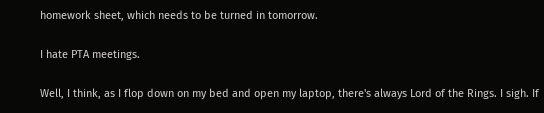homework sheet, which needs to be turned in tomorrow.

I hate PTA meetings.

Well, I think, as I flop down on my bed and open my laptop, there's always Lord of the Rings. I sigh. If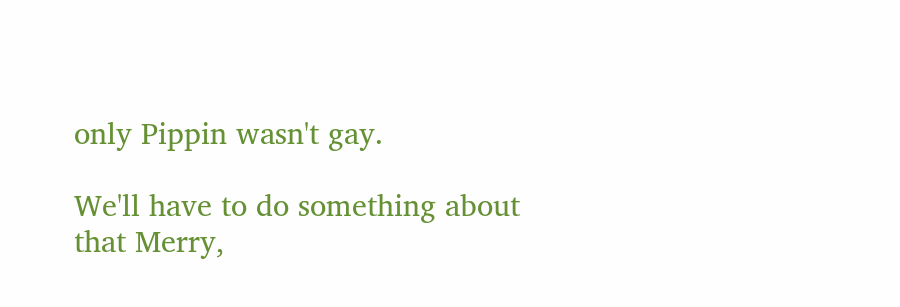only Pippin wasn't gay.

We'll have to do something about that Merry,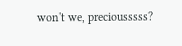won't we, preciousssss?